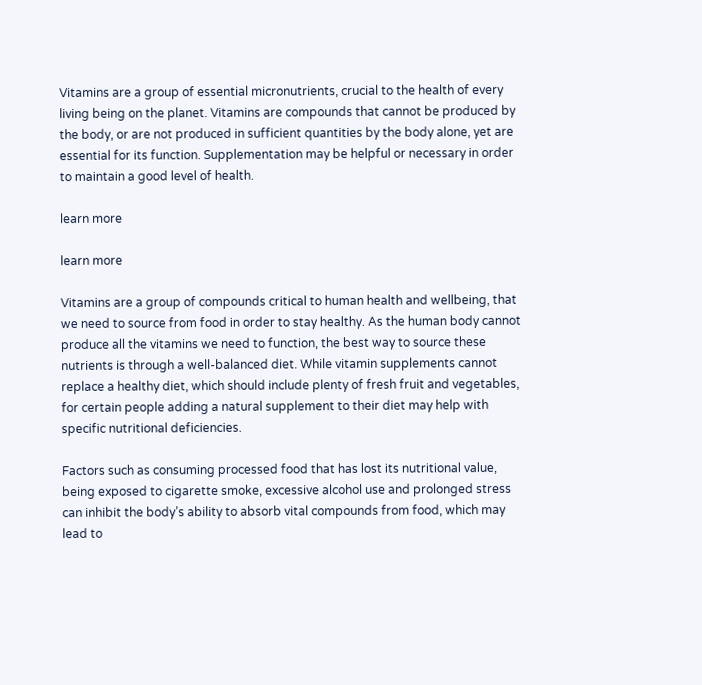Vitamins are a group of essential micronutrients, crucial to the health of every living being on the planet. Vitamins are compounds that cannot be produced by the body, or are not produced in sufficient quantities by the body alone, yet are essential for its function. Supplementation may be helpful or necessary in order to maintain a good level of health.

learn more

learn more

Vitamins are a group of compounds critical to human health and wellbeing, that we need to source from food in order to stay healthy. As the human body cannot produce all the vitamins we need to function, the best way to source these nutrients is through a well-balanced diet. While vitamin supplements cannot replace a healthy diet, which should include plenty of fresh fruit and vegetables, for certain people adding a natural supplement to their diet may help with specific nutritional deficiencies.

Factors such as consuming processed food that has lost its nutritional value, being exposed to cigarette smoke, excessive alcohol use and prolonged stress can inhibit the body’s ability to absorb vital compounds from food, which may lead to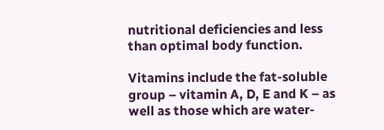nutritional deficiencies and less than optimal body function.

Vitamins include the fat-soluble group – vitamin A, D, E and K – as well as those which are water-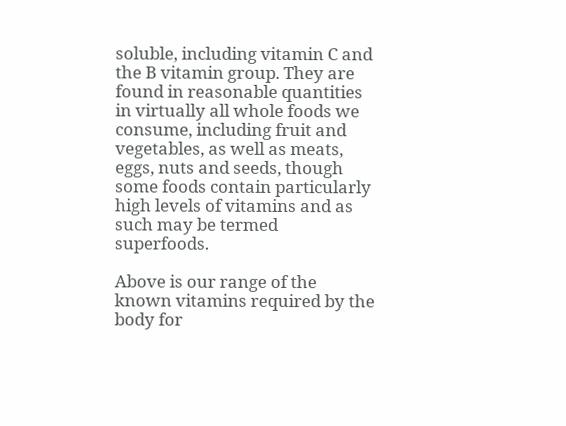soluble, including vitamin C and the B vitamin group. They are found in reasonable quantities in virtually all whole foods we consume, including fruit and vegetables, as well as meats, eggs, nuts and seeds, though some foods contain particularly high levels of vitamins and as such may be termed superfoods.

Above is our range of the known vitamins required by the body for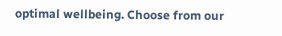optimal wellbeing. Choose from our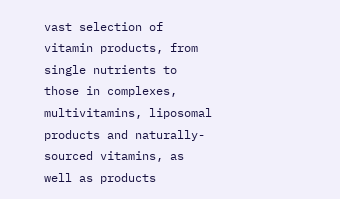vast selection of vitamin products, from single nutrients to those in complexes, multivitamins, liposomal products and naturally-sourced vitamins, as well as products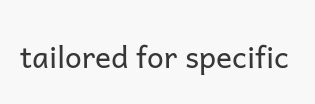tailored for specific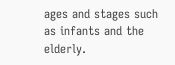ages and stages such as infants and the elderly.